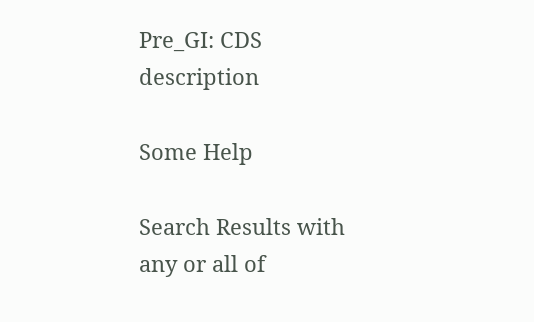Pre_GI: CDS description

Some Help

Search Results with any or all of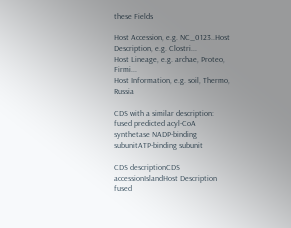these Fields

Host Accession, e.g. NC_0123..Host Description, e.g. Clostri...
Host Lineage, e.g. archae, Proteo, Firmi...
Host Information, e.g. soil, Thermo, Russia

CDS with a similar description: fused predicted acyl-CoA synthetase NADP-binding subunitATP-binding subunit

CDS descriptionCDS accessionIslandHost Description
fused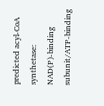predicted acyl-CoA synthetase: NAD(P)-binding subunit/ATP-binding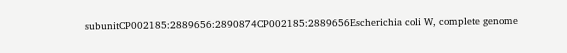subunitCP002185:2889656:2890874CP002185:2889656Escherichia coli W, complete genome